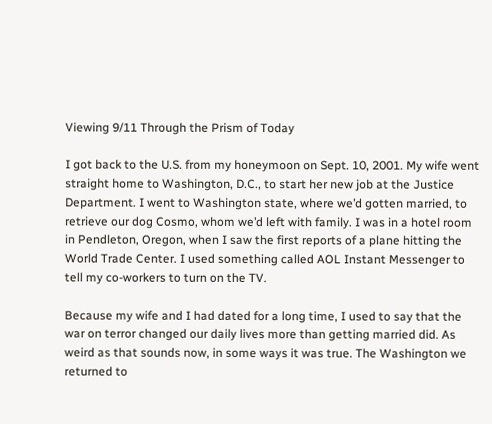Viewing 9/11 Through the Prism of Today

I got back to the U.S. from my honeymoon on Sept. 10, 2001. My wife went straight home to Washington, D.C., to start her new job at the Justice Department. I went to Washington state, where we’d gotten married, to retrieve our dog Cosmo, whom we’d left with family. I was in a hotel room in Pendleton, Oregon, when I saw the first reports of a plane hitting the World Trade Center. I used something called AOL Instant Messenger to tell my co-workers to turn on the TV.

Because my wife and I had dated for a long time, I used to say that the war on terror changed our daily lives more than getting married did. As weird as that sounds now, in some ways it was true. The Washington we returned to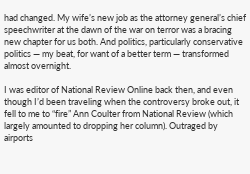had changed. My wife’s new job as the attorney general’s chief speechwriter at the dawn of the war on terror was a bracing new chapter for us both. And politics, particularly conservative politics — my beat, for want of a better term — transformed almost overnight.

I was editor of National Review Online back then, and even though I’d been traveling when the controversy broke out, it fell to me to “fire” Ann Coulter from National Review (which largely amounted to dropping her column). Outraged by airports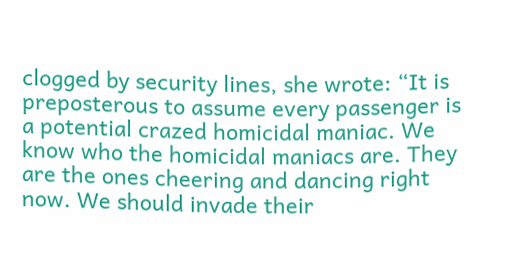clogged by security lines, she wrote: “It is preposterous to assume every passenger is a potential crazed homicidal maniac. We know who the homicidal maniacs are. They are the ones cheering and dancing right now. We should invade their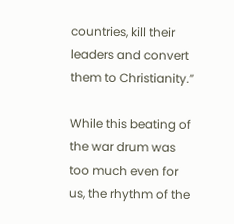countries, kill their leaders and convert them to Christianity.”

While this beating of the war drum was too much even for us, the rhythm of the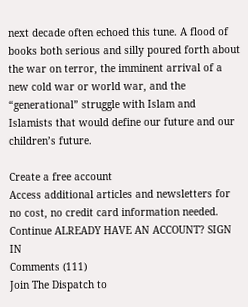next decade often echoed this tune. A flood of books both serious and silly poured forth about the war on terror, the imminent arrival of a new cold war or world war, and the “generational” struggle with Islam and Islamists that would define our future and our children’s future.

Create a free account
Access additional articles and newsletters for no cost, no credit card information needed. Continue ALREADY HAVE AN ACCOUNT? SIGN IN
Comments (111)
Join The Dispatch to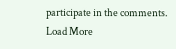participate in the comments.
Load More